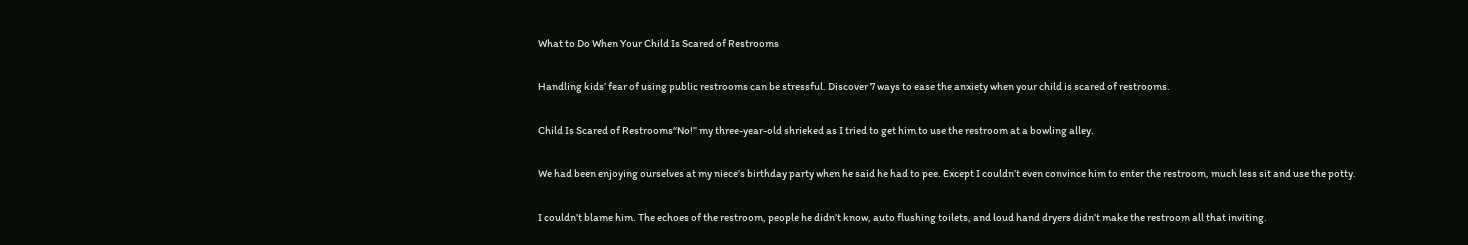What to Do When Your Child Is Scared of Restrooms

Handling kids’ fear of using public restrooms can be stressful. Discover 7 ways to ease the anxiety when your child is scared of restrooms.

Child Is Scared of Restrooms“No!” my three-year-old shrieked as I tried to get him to use the restroom at a bowling alley.

We had been enjoying ourselves at my niece’s birthday party when he said he had to pee. Except I couldn’t even convince him to enter the restroom, much less sit and use the potty.

I couldn’t blame him. The echoes of the restroom, people he didn’t know, auto flushing toilets, and loud hand dryers didn’t make the restroom all that inviting.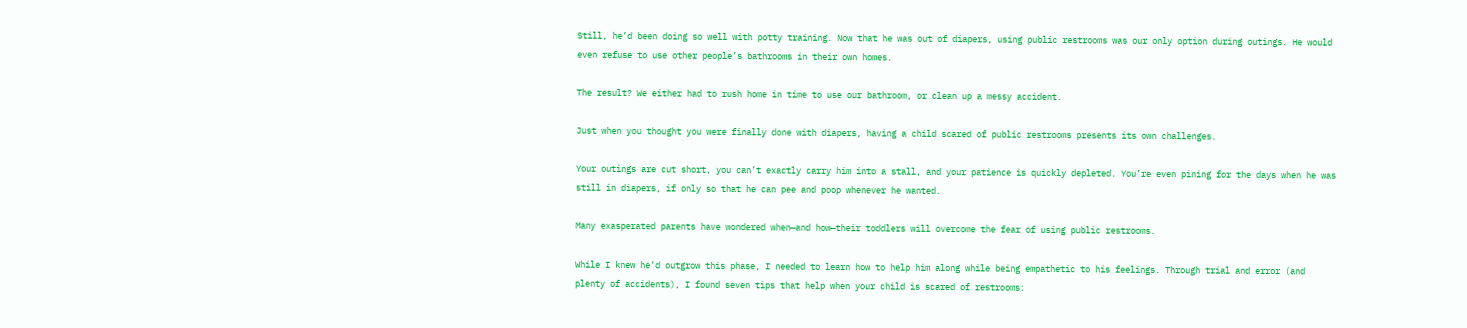Still, he’d been doing so well with potty training. Now that he was out of diapers, using public restrooms was our only option during outings. He would even refuse to use other people’s bathrooms in their own homes.

The result? We either had to rush home in time to use our bathroom, or clean up a messy accident.

Just when you thought you were finally done with diapers, having a child scared of public restrooms presents its own challenges.

Your outings are cut short, you can’t exactly carry him into a stall, and your patience is quickly depleted. You’re even pining for the days when he was still in diapers, if only so that he can pee and poop whenever he wanted.

Many exasperated parents have wondered when—and how—their toddlers will overcome the fear of using public restrooms.

While I knew he’d outgrow this phase, I needed to learn how to help him along while being empathetic to his feelings. Through trial and error (and plenty of accidents), I found seven tips that help when your child is scared of restrooms: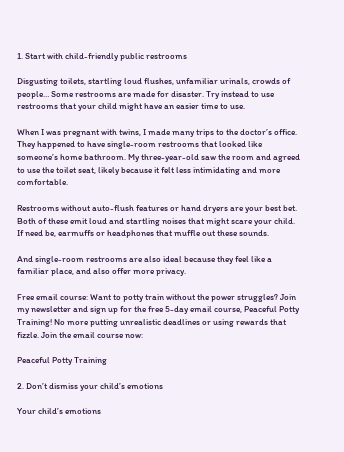1. Start with child-friendly public restrooms

Disgusting toilets, startling loud flushes, unfamiliar urinals, crowds of people… Some restrooms are made for disaster. Try instead to use restrooms that your child might have an easier time to use.

When I was pregnant with twins, I made many trips to the doctor’s office. They happened to have single-room restrooms that looked like someone’s home bathroom. My three-year-old saw the room and agreed to use the toilet seat, likely because it felt less intimidating and more comfortable.

Restrooms without auto-flush features or hand dryers are your best bet. Both of these emit loud and startling noises that might scare your child. If need be, earmuffs or headphones that muffle out these sounds.

And single-room restrooms are also ideal because they feel like a familiar place, and also offer more privacy.

Free email course: Want to potty train without the power struggles? Join my newsletter and sign up for the free 5-day email course, Peaceful Potty Training! No more putting unrealistic deadlines or using rewards that fizzle. Join the email course now:

Peaceful Potty Training

2. Don’t dismiss your child’s emotions

Your child’s emotions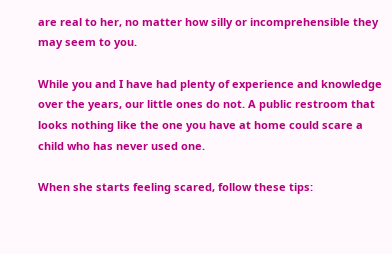are real to her, no matter how silly or incomprehensible they may seem to you.

While you and I have had plenty of experience and knowledge over the years, our little ones do not. A public restroom that looks nothing like the one you have at home could scare a child who has never used one.

When she starts feeling scared, follow these tips: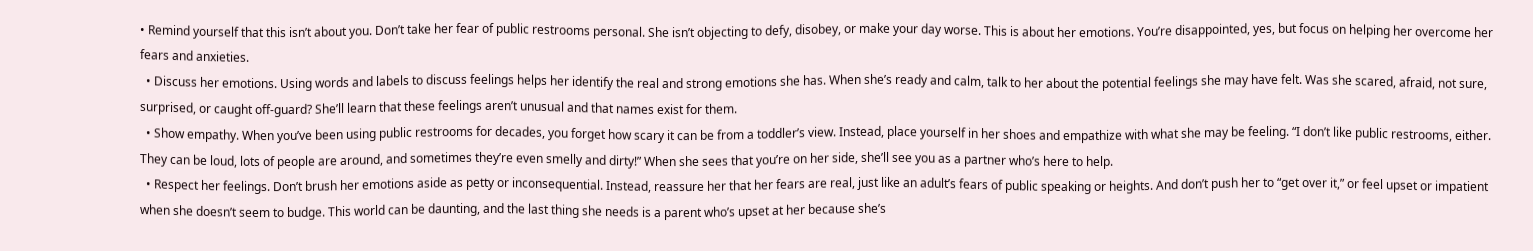• Remind yourself that this isn’t about you. Don’t take her fear of public restrooms personal. She isn’t objecting to defy, disobey, or make your day worse. This is about her emotions. You’re disappointed, yes, but focus on helping her overcome her fears and anxieties.
  • Discuss her emotions. Using words and labels to discuss feelings helps her identify the real and strong emotions she has. When she’s ready and calm, talk to her about the potential feelings she may have felt. Was she scared, afraid, not sure, surprised, or caught off-guard? She’ll learn that these feelings aren’t unusual and that names exist for them.
  • Show empathy. When you’ve been using public restrooms for decades, you forget how scary it can be from a toddler’s view. Instead, place yourself in her shoes and empathize with what she may be feeling. “I don’t like public restrooms, either. They can be loud, lots of people are around, and sometimes they’re even smelly and dirty!” When she sees that you’re on her side, she’ll see you as a partner who’s here to help.
  • Respect her feelings. Don’t brush her emotions aside as petty or inconsequential. Instead, reassure her that her fears are real, just like an adult’s fears of public speaking or heights. And don’t push her to “get over it,” or feel upset or impatient when she doesn’t seem to budge. This world can be daunting, and the last thing she needs is a parent who’s upset at her because she’s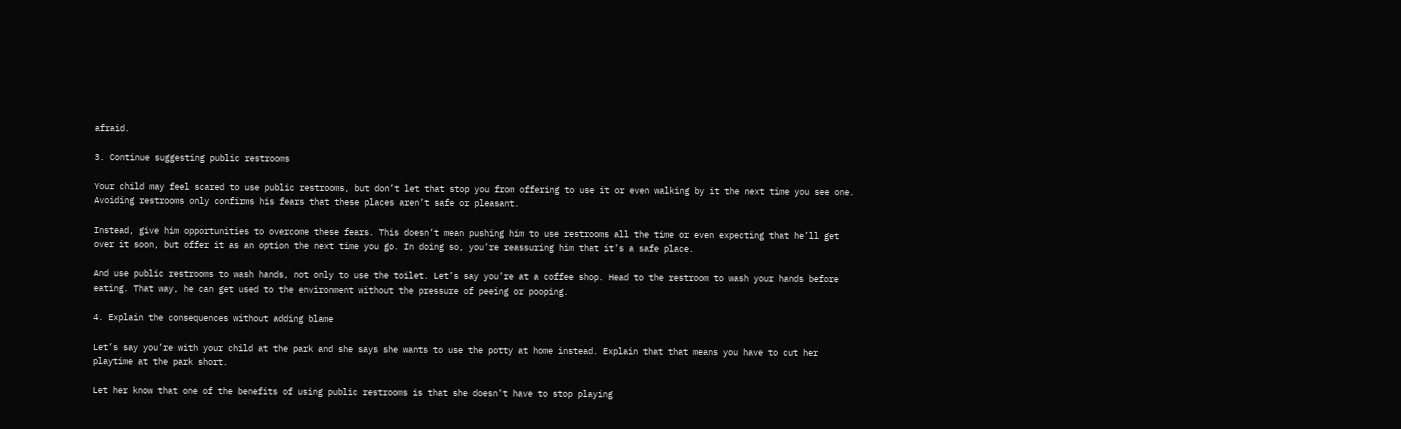afraid.

3. Continue suggesting public restrooms

Your child may feel scared to use public restrooms, but don’t let that stop you from offering to use it or even walking by it the next time you see one. Avoiding restrooms only confirms his fears that these places aren’t safe or pleasant.

Instead, give him opportunities to overcome these fears. This doesn’t mean pushing him to use restrooms all the time or even expecting that he’ll get over it soon, but offer it as an option the next time you go. In doing so, you’re reassuring him that it’s a safe place.

And use public restrooms to wash hands, not only to use the toilet. Let’s say you’re at a coffee shop. Head to the restroom to wash your hands before eating. That way, he can get used to the environment without the pressure of peeing or pooping.

4. Explain the consequences without adding blame

Let’s say you’re with your child at the park and she says she wants to use the potty at home instead. Explain that that means you have to cut her playtime at the park short.

Let her know that one of the benefits of using public restrooms is that she doesn’t have to stop playing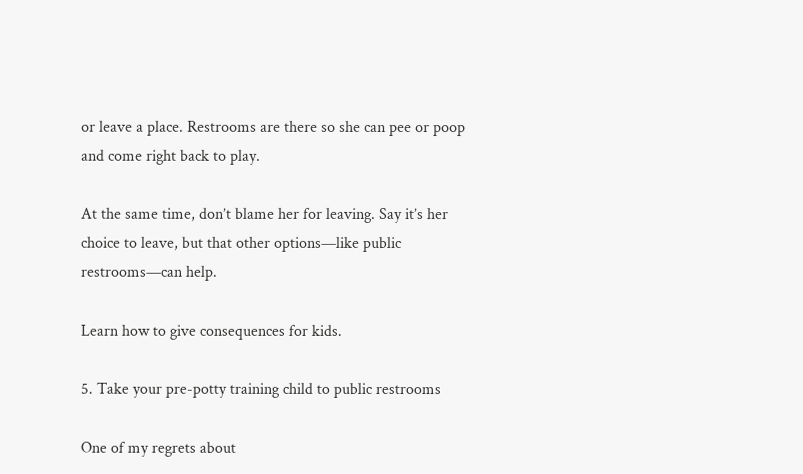or leave a place. Restrooms are there so she can pee or poop and come right back to play.

At the same time, don’t blame her for leaving. Say it’s her choice to leave, but that other options—like public restrooms—can help.

Learn how to give consequences for kids.

5. Take your pre-potty training child to public restrooms

One of my regrets about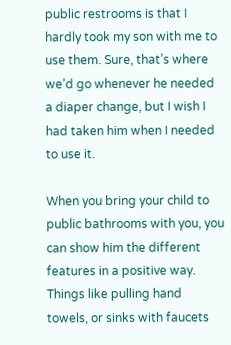public restrooms is that I hardly took my son with me to use them. Sure, that’s where we’d go whenever he needed a diaper change, but I wish I had taken him when I needed to use it.

When you bring your child to public bathrooms with you, you can show him the different features in a positive way. Things like pulling hand towels, or sinks with faucets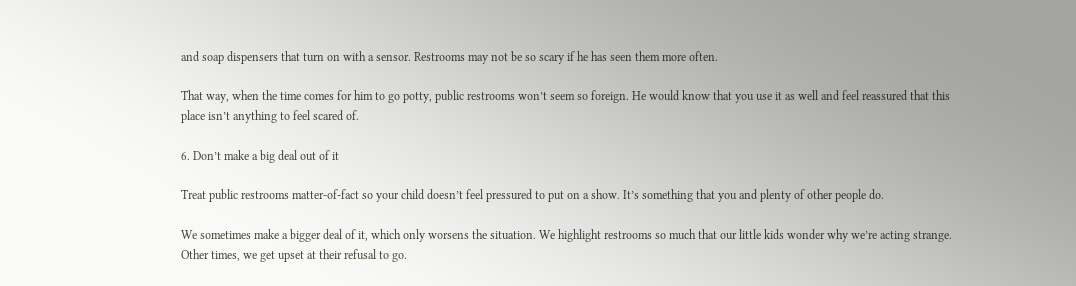and soap dispensers that turn on with a sensor. Restrooms may not be so scary if he has seen them more often.

That way, when the time comes for him to go potty, public restrooms won’t seem so foreign. He would know that you use it as well and feel reassured that this place isn’t anything to feel scared of.

6. Don’t make a big deal out of it

Treat public restrooms matter-of-fact so your child doesn’t feel pressured to put on a show. It’s something that you and plenty of other people do.

We sometimes make a bigger deal of it, which only worsens the situation. We highlight restrooms so much that our little kids wonder why we’re acting strange. Other times, we get upset at their refusal to go.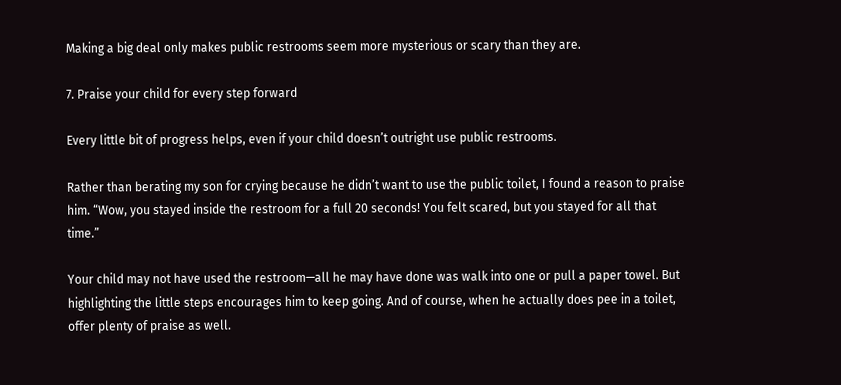Making a big deal only makes public restrooms seem more mysterious or scary than they are.

7. Praise your child for every step forward

Every little bit of progress helps, even if your child doesn’t outright use public restrooms.

Rather than berating my son for crying because he didn’t want to use the public toilet, I found a reason to praise him. “Wow, you stayed inside the restroom for a full 20 seconds! You felt scared, but you stayed for all that time.”

Your child may not have used the restroom—all he may have done was walk into one or pull a paper towel. But highlighting the little steps encourages him to keep going. And of course, when he actually does pee in a toilet, offer plenty of praise as well.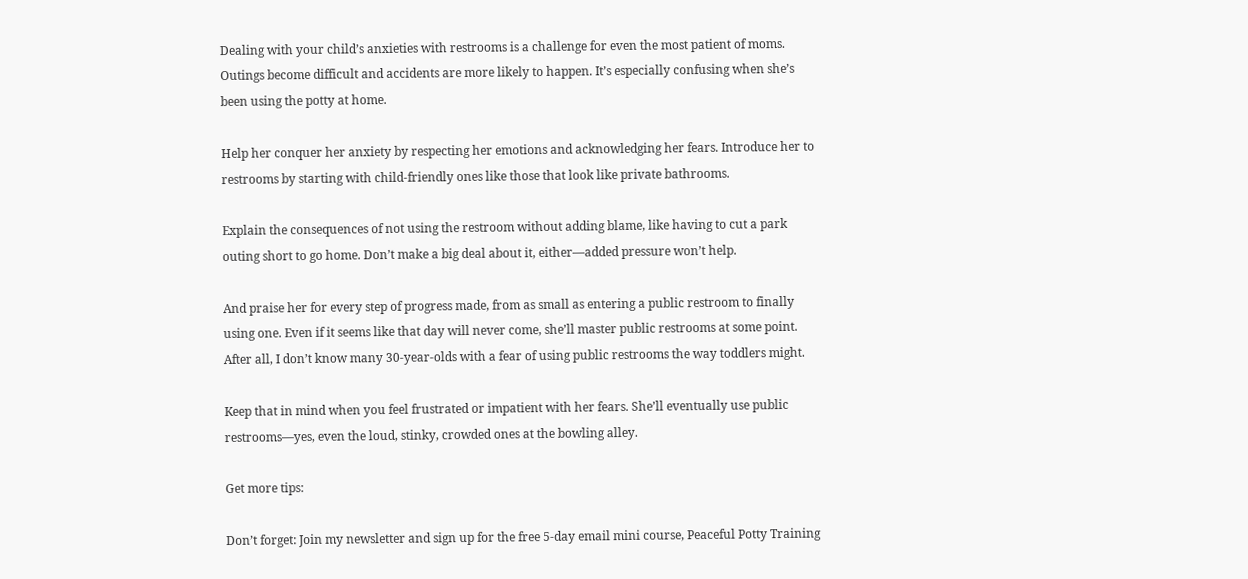Dealing with your child’s anxieties with restrooms is a challenge for even the most patient of moms. Outings become difficult and accidents are more likely to happen. It’s especially confusing when she’s been using the potty at home.

Help her conquer her anxiety by respecting her emotions and acknowledging her fears. Introduce her to restrooms by starting with child-friendly ones like those that look like private bathrooms.

Explain the consequences of not using the restroom without adding blame, like having to cut a park outing short to go home. Don’t make a big deal about it, either—added pressure won’t help.

And praise her for every step of progress made, from as small as entering a public restroom to finally using one. Even if it seems like that day will never come, she’ll master public restrooms at some point. After all, I don’t know many 30-year-olds with a fear of using public restrooms the way toddlers might.

Keep that in mind when you feel frustrated or impatient with her fears. She’ll eventually use public restrooms—yes, even the loud, stinky, crowded ones at the bowling alley.

Get more tips:

Don’t forget: Join my newsletter and sign up for the free 5-day email mini course, Peaceful Potty Training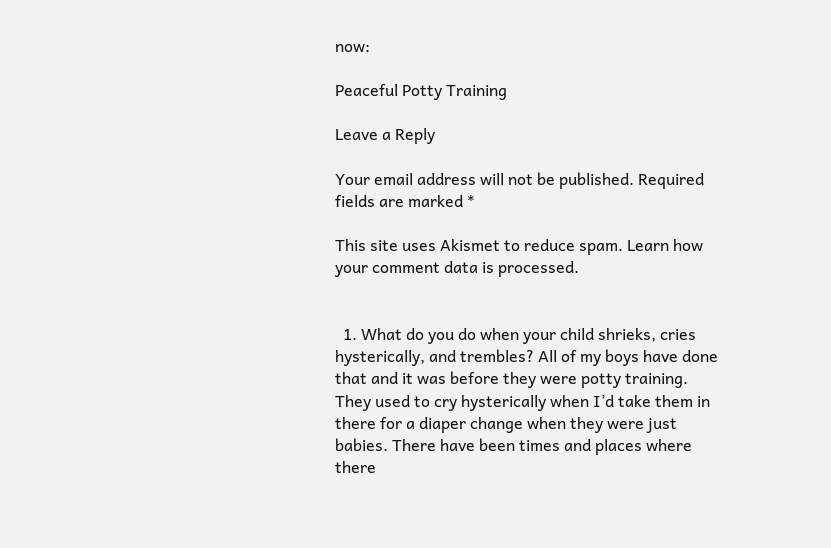now:

Peaceful Potty Training

Leave a Reply

Your email address will not be published. Required fields are marked *

This site uses Akismet to reduce spam. Learn how your comment data is processed.


  1. What do you do when your child shrieks, cries hysterically, and trembles? All of my boys have done that and it was before they were potty training. They used to cry hysterically when I’d take them in there for a diaper change when they were just babies. There have been times and places where there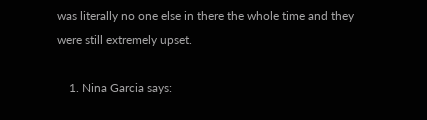was literally no one else in there the whole time and they were still extremely upset.

    1. Nina Garcia says: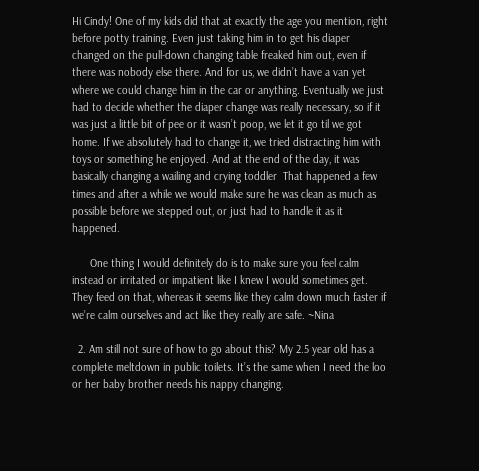Hi Cindy! One of my kids did that at exactly the age you mention, right before potty training. Even just taking him in to get his diaper changed on the pull-down changing table freaked him out, even if there was nobody else there. And for us, we didn’t have a van yet where we could change him in the car or anything. Eventually we just had to decide whether the diaper change was really necessary, so if it was just a little bit of pee or it wasn’t poop, we let it go til we got home. If we absolutely had to change it, we tried distracting him with toys or something he enjoyed. And at the end of the day, it was basically changing a wailing and crying toddler  That happened a few times and after a while we would make sure he was clean as much as possible before we stepped out, or just had to handle it as it happened.

      One thing I would definitely do is to make sure you feel calm instead or irritated or impatient like I knew I would sometimes get. They feed on that, whereas it seems like they calm down much faster if we’re calm ourselves and act like they really are safe. ~Nina

  2. Am still not sure of how to go about this? My 2.5 year old has a complete meltdown in public toilets. It’s the same when I need the loo or her baby brother needs his nappy changing.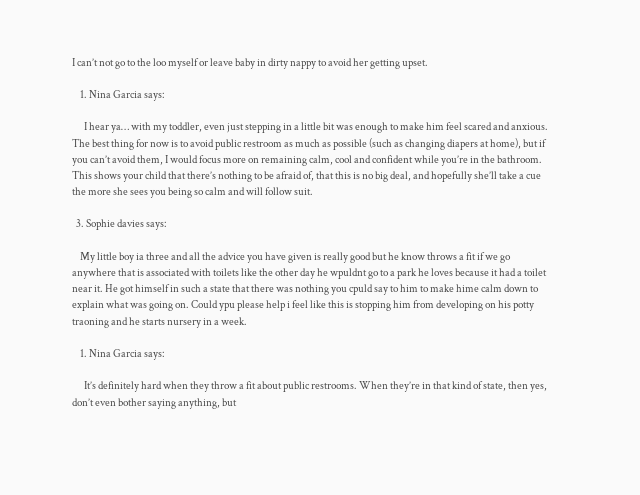I can’t not go to the loo myself or leave baby in dirty nappy to avoid her getting upset.

    1. Nina Garcia says:

      I hear ya… with my toddler, even just stepping in a little bit was enough to make him feel scared and anxious. The best thing for now is to avoid public restroom as much as possible (such as changing diapers at home), but if you can’t avoid them, I would focus more on remaining calm, cool and confident while you’re in the bathroom. This shows your child that there’s nothing to be afraid of, that this is no big deal, and hopefully she’ll take a cue the more she sees you being so calm and will follow suit.

  3. Sophie davies says:

    My little boy ia three and all the advice you have given is really good but he know throws a fit if we go anywhere that is associated with toilets like the other day he wpuldnt go to a park he loves because it had a toilet near it. He got himself in such a state that there was nothing you cpuld say to him to make hime calm down to explain what was going on. Could ypu please help i feel like this is stopping him from developing on his potty traoning and he starts nursery in a week.

    1. Nina Garcia says:

      It’s definitely hard when they throw a fit about public restrooms. When they’re in that kind of state, then yes, don’t even bother saying anything, but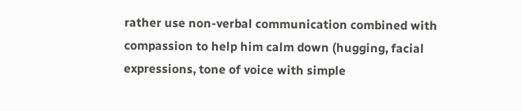rather use non-verbal communication combined with compassion to help him calm down (hugging, facial expressions, tone of voice with simple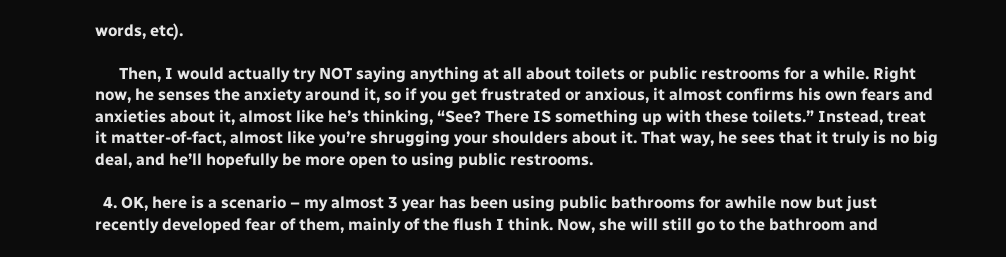words, etc).

      Then, I would actually try NOT saying anything at all about toilets or public restrooms for a while. Right now, he senses the anxiety around it, so if you get frustrated or anxious, it almost confirms his own fears and anxieties about it, almost like he’s thinking, “See? There IS something up with these toilets.” Instead, treat it matter-of-fact, almost like you’re shrugging your shoulders about it. That way, he sees that it truly is no big deal, and he’ll hopefully be more open to using public restrooms.

  4. OK, here is a scenario – my almost 3 year has been using public bathrooms for awhile now but just recently developed fear of them, mainly of the flush I think. Now, she will still go to the bathroom and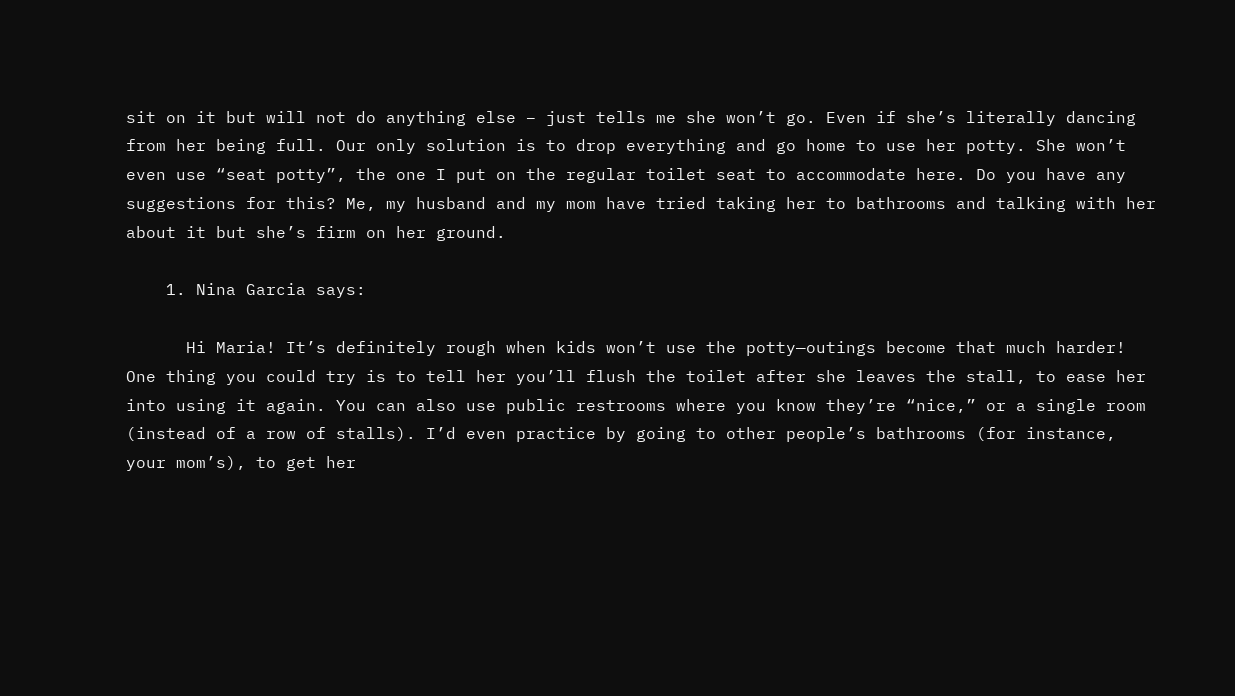sit on it but will not do anything else – just tells me she won’t go. Even if she’s literally dancing from her being full. Our only solution is to drop everything and go home to use her potty. She won’t even use “seat potty”, the one I put on the regular toilet seat to accommodate here. Do you have any suggestions for this? Me, my husband and my mom have tried taking her to bathrooms and talking with her about it but she’s firm on her ground.

    1. Nina Garcia says:

      Hi Maria! It’s definitely rough when kids won’t use the potty—outings become that much harder! One thing you could try is to tell her you’ll flush the toilet after she leaves the stall, to ease her into using it again. You can also use public restrooms where you know they’re “nice,” or a single room (instead of a row of stalls). I’d even practice by going to other people’s bathrooms (for instance, your mom’s), to get her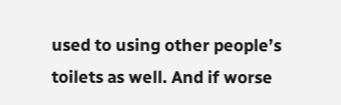used to using other people’s toilets as well. And if worse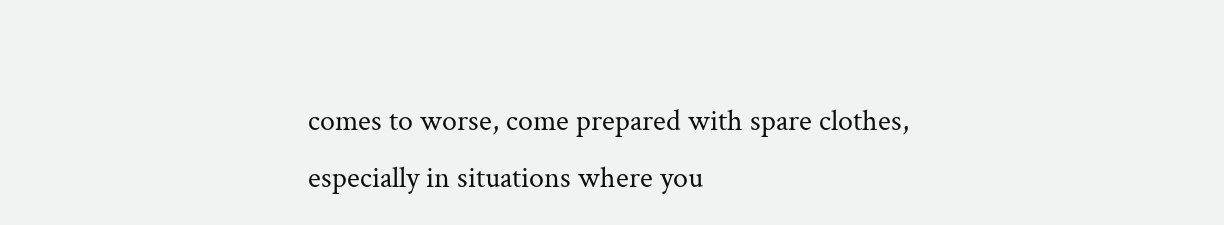comes to worse, come prepared with spare clothes, especially in situations where you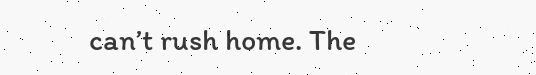can’t rush home. The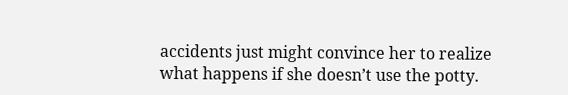accidents just might convince her to realize what happens if she doesn’t use the potty.